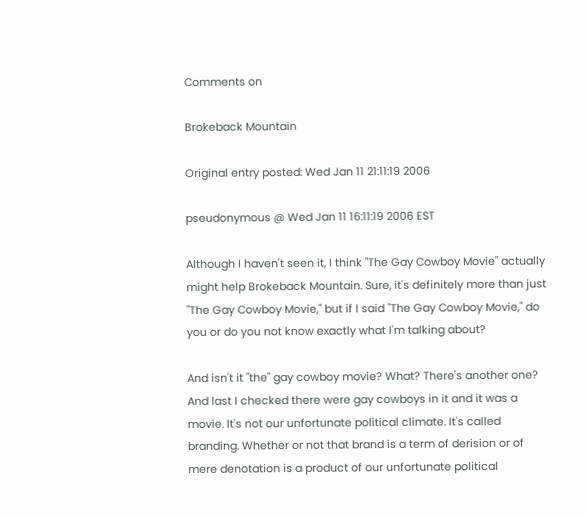Comments on

Brokeback Mountain

Original entry posted: Wed Jan 11 21:11:19 2006

pseudonymous @ Wed Jan 11 16:11:19 2006 EST

Although I haven't seen it, I think "The Gay Cowboy Movie" actually might help Brokeback Mountain. Sure, it's definitely more than just "The Gay Cowboy Movie," but if I said "The Gay Cowboy Movie," do you or do you not know exactly what I'm talking about?

And isn't it "the" gay cowboy movie? What? There's another one? And last I checked there were gay cowboys in it and it was a movie. It's not our unfortunate political climate. It's called branding. Whether or not that brand is a term of derision or of mere denotation is a product of our unfortunate political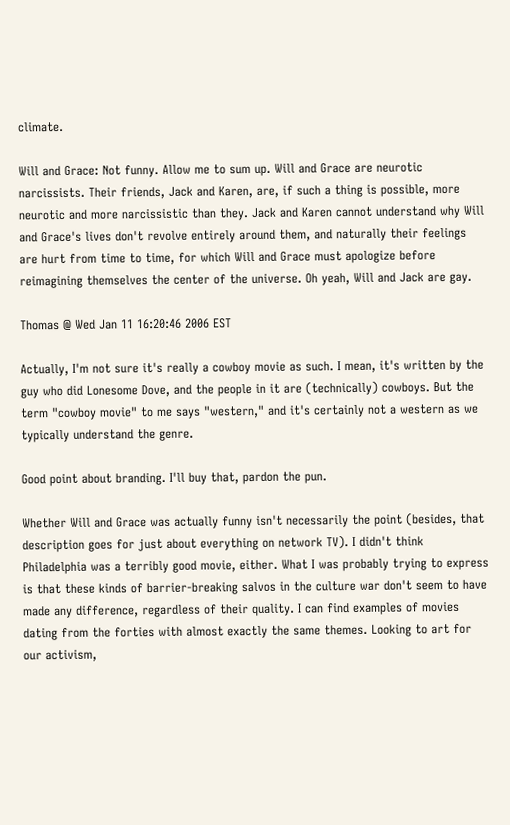climate.

Will and Grace: Not funny. Allow me to sum up. Will and Grace are neurotic narcissists. Their friends, Jack and Karen, are, if such a thing is possible, more neurotic and more narcissistic than they. Jack and Karen cannot understand why Will and Grace's lives don't revolve entirely around them, and naturally their feelings are hurt from time to time, for which Will and Grace must apologize before reimagining themselves the center of the universe. Oh yeah, Will and Jack are gay.

Thomas @ Wed Jan 11 16:20:46 2006 EST

Actually, I'm not sure it's really a cowboy movie as such. I mean, it's written by the guy who did Lonesome Dove, and the people in it are (technically) cowboys. But the term "cowboy movie" to me says "western," and it's certainly not a western as we typically understand the genre.

Good point about branding. I'll buy that, pardon the pun.

Whether Will and Grace was actually funny isn't necessarily the point (besides, that description goes for just about everything on network TV). I didn't think Philadelphia was a terribly good movie, either. What I was probably trying to express is that these kinds of barrier-breaking salvos in the culture war don't seem to have made any difference, regardless of their quality. I can find examples of movies dating from the forties with almost exactly the same themes. Looking to art for our activism,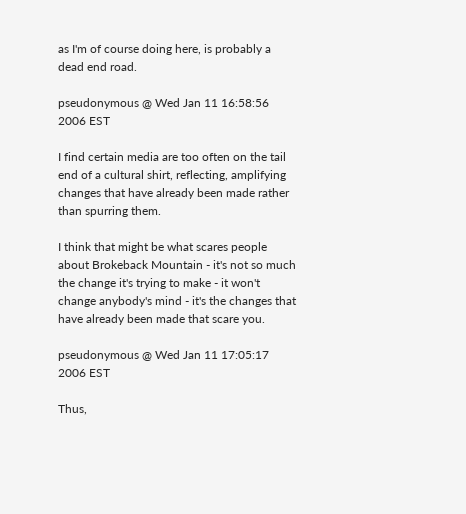as I'm of course doing here, is probably a dead end road.

pseudonymous @ Wed Jan 11 16:58:56 2006 EST

I find certain media are too often on the tail end of a cultural shirt, reflecting, amplifying changes that have already been made rather than spurring them.

I think that might be what scares people about Brokeback Mountain - it's not so much the change it's trying to make - it won't change anybody's mind - it's the changes that have already been made that scare you.

pseudonymous @ Wed Jan 11 17:05:17 2006 EST

Thus,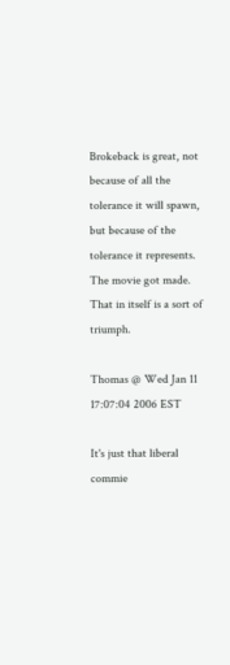Brokeback is great, not because of all the tolerance it will spawn, but because of the tolerance it represents. The movie got made. That in itself is a sort of triumph.

Thomas @ Wed Jan 11 17:07:04 2006 EST

It's just that liberal commie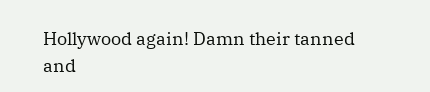Hollywood again! Damn their tanned and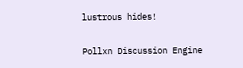lustrous hides!

Pollxn Discussion Engine